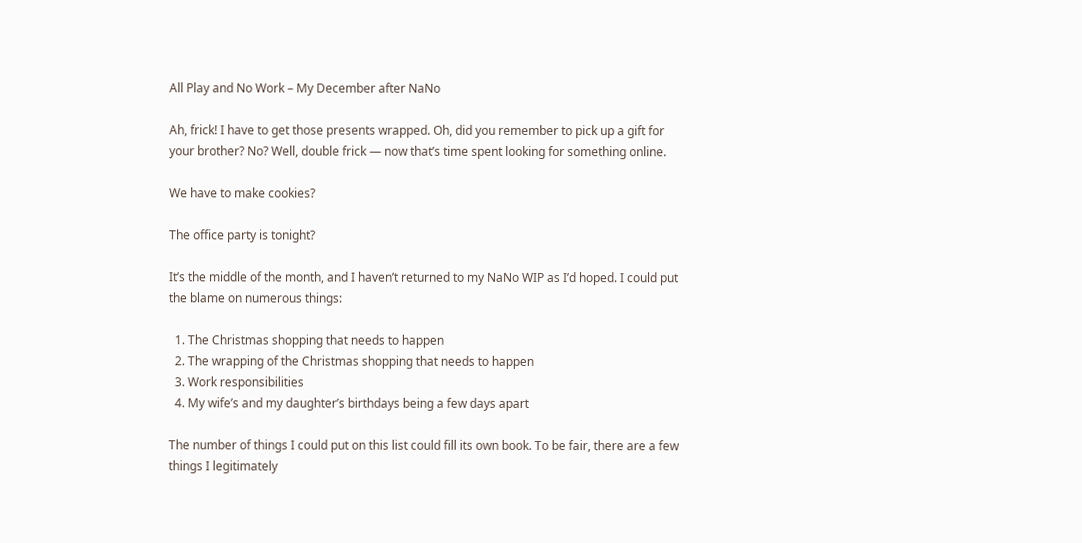All Play and No Work – My December after NaNo

Ah, frick! I have to get those presents wrapped. Oh, did you remember to pick up a gift for your brother? No? Well, double frick — now that’s time spent looking for something online.

We have to make cookies?

The office party is tonight?

It’s the middle of the month, and I haven’t returned to my NaNo WIP as I’d hoped. I could put the blame on numerous things:

  1. The Christmas shopping that needs to happen
  2. The wrapping of the Christmas shopping that needs to happen
  3. Work responsibilities
  4. My wife’s and my daughter’s birthdays being a few days apart

The number of things I could put on this list could fill its own book. To be fair, there are a few things I legitimately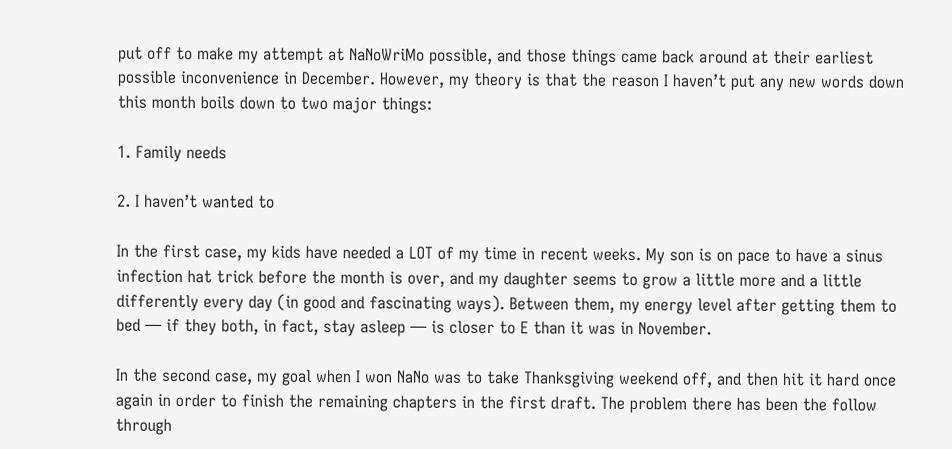put off to make my attempt at NaNoWriMo possible, and those things came back around at their earliest possible inconvenience in December. However, my theory is that the reason I haven’t put any new words down this month boils down to two major things:

1. Family needs

2. I haven’t wanted to

In the first case, my kids have needed a LOT of my time in recent weeks. My son is on pace to have a sinus infection hat trick before the month is over, and my daughter seems to grow a little more and a little differently every day (in good and fascinating ways). Between them, my energy level after getting them to bed — if they both, in fact, stay asleep — is closer to E than it was in November.

In the second case, my goal when I won NaNo was to take Thanksgiving weekend off, and then hit it hard once again in order to finish the remaining chapters in the first draft. The problem there has been the follow through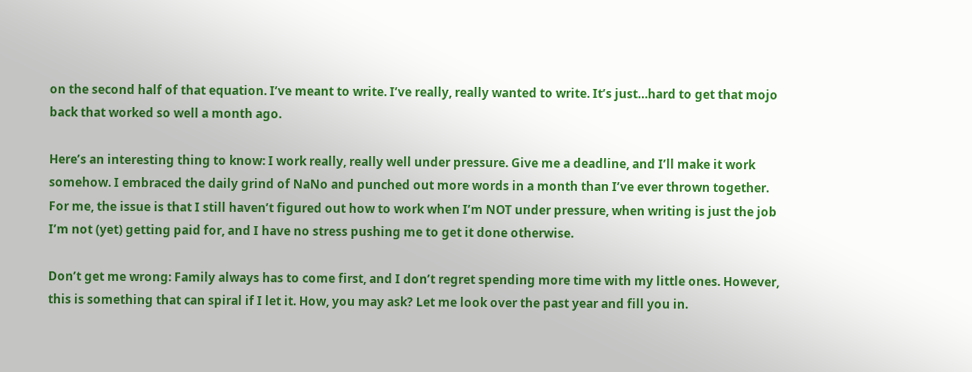on the second half of that equation. I’ve meant to write. I’ve really, really wanted to write. It’s just…hard to get that mojo back that worked so well a month ago.

Here’s an interesting thing to know: I work really, really well under pressure. Give me a deadline, and I’ll make it work somehow. I embraced the daily grind of NaNo and punched out more words in a month than I’ve ever thrown together. For me, the issue is that I still haven’t figured out how to work when I’m NOT under pressure, when writing is just the job I’m not (yet) getting paid for, and I have no stress pushing me to get it done otherwise.

Don’t get me wrong: Family always has to come first, and I don’t regret spending more time with my little ones. However, this is something that can spiral if I let it. How, you may ask? Let me look over the past year and fill you in.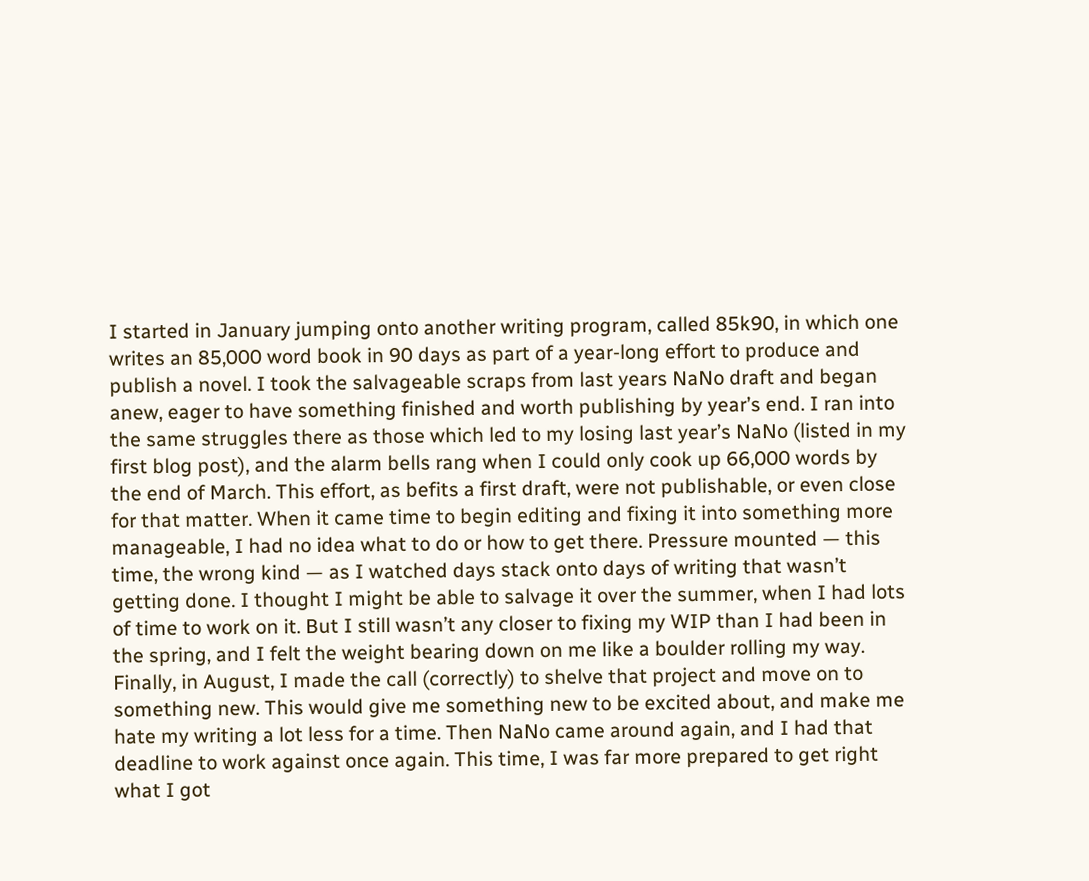I started in January jumping onto another writing program, called 85k90, in which one writes an 85,000 word book in 90 days as part of a year-long effort to produce and publish a novel. I took the salvageable scraps from last years NaNo draft and began anew, eager to have something finished and worth publishing by year’s end. I ran into the same struggles there as those which led to my losing last year’s NaNo (listed in my first blog post), and the alarm bells rang when I could only cook up 66,000 words by the end of March. This effort, as befits a first draft, were not publishable, or even close for that matter. When it came time to begin editing and fixing it into something more manageable, I had no idea what to do or how to get there. Pressure mounted — this time, the wrong kind — as I watched days stack onto days of writing that wasn’t getting done. I thought I might be able to salvage it over the summer, when I had lots of time to work on it. But I still wasn’t any closer to fixing my WIP than I had been in the spring, and I felt the weight bearing down on me like a boulder rolling my way. Finally, in August, I made the call (correctly) to shelve that project and move on to something new. This would give me something new to be excited about, and make me hate my writing a lot less for a time. Then NaNo came around again, and I had that deadline to work against once again. This time, I was far more prepared to get right what I got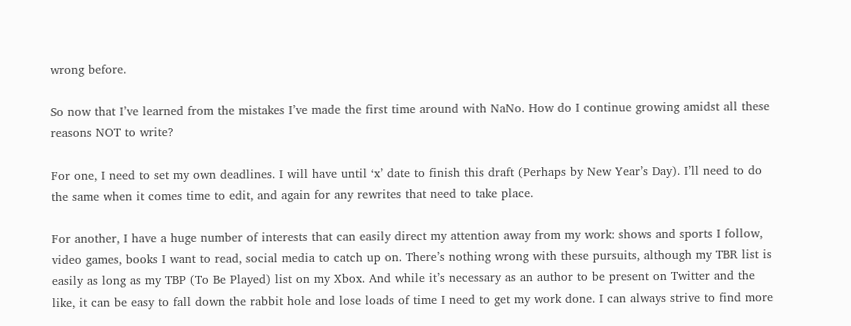wrong before.

So now that I’ve learned from the mistakes I’ve made the first time around with NaNo. How do I continue growing amidst all these reasons NOT to write?

For one, I need to set my own deadlines. I will have until ‘x’ date to finish this draft (Perhaps by New Year’s Day). I’ll need to do the same when it comes time to edit, and again for any rewrites that need to take place.

For another, I have a huge number of interests that can easily direct my attention away from my work: shows and sports I follow, video games, books I want to read, social media to catch up on. There’s nothing wrong with these pursuits, although my TBR list is easily as long as my TBP (To Be Played) list on my Xbox. And while it’s necessary as an author to be present on Twitter and the like, it can be easy to fall down the rabbit hole and lose loads of time I need to get my work done. I can always strive to find more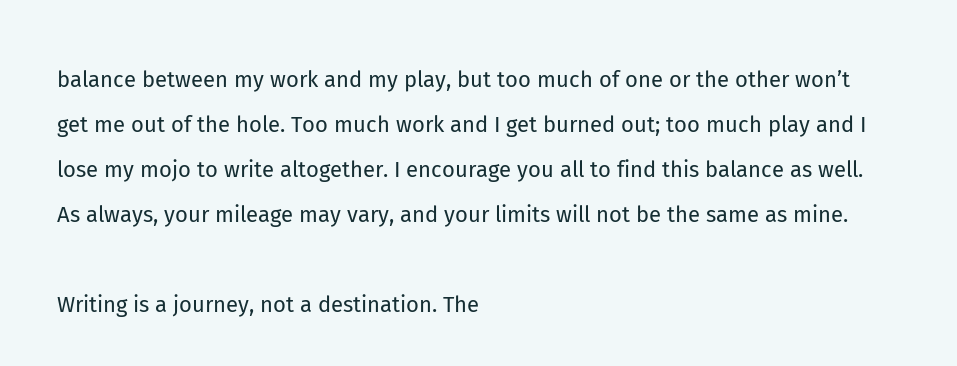balance between my work and my play, but too much of one or the other won’t get me out of the hole. Too much work and I get burned out; too much play and I lose my mojo to write altogether. I encourage you all to find this balance as well. As always, your mileage may vary, and your limits will not be the same as mine.

Writing is a journey, not a destination. The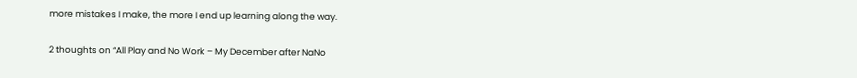more mistakes I make, the more I end up learning along the way.

2 thoughts on “All Play and No Work – My December after NaNo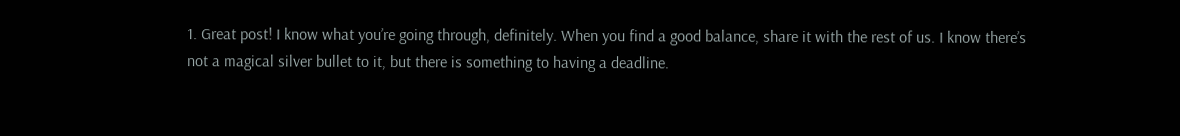1. Great post! I know what you’re going through, definitely. When you find a good balance, share it with the rest of us. I know there’s not a magical silver bullet to it, but there is something to having a deadline.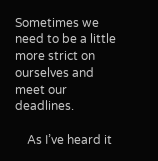Sometimes we need to be a little more strict on ourselves and meet our deadlines.

    As I’ve heard it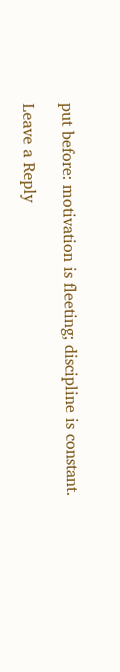put before: motivation is fleeting; discipline is constant.

Leave a Reply